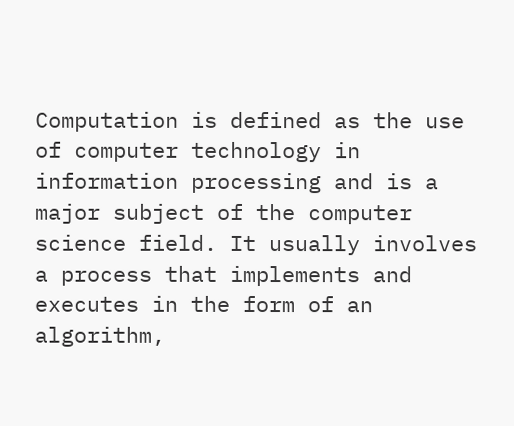Computation is defined as the use of computer technology in information processing and is a major subject of the computer science field. It usually involves a process that implements and executes in the form of an algorithm,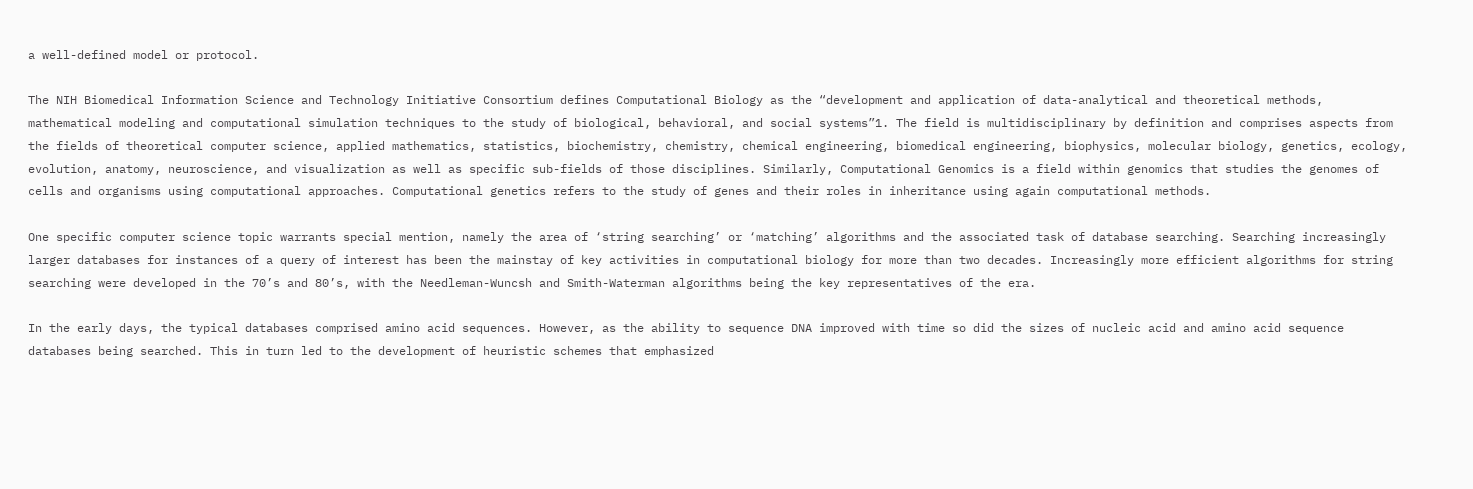a well-defined model or protocol.

The NIH Biomedical Information Science and Technology Initiative Consortium defines Computational Biology as the “development and application of data-analytical and theoretical methods, mathematical modeling and computational simulation techniques to the study of biological, behavioral, and social systems”1. The field is multidisciplinary by definition and comprises aspects from the fields of theoretical computer science, applied mathematics, statistics, biochemistry, chemistry, chemical engineering, biomedical engineering, biophysics, molecular biology, genetics, ecology, evolution, anatomy, neuroscience, and visualization as well as specific sub-fields of those disciplines. Similarly, Computational Genomics is a field within genomics that studies the genomes of cells and organisms using computational approaches. Computational genetics refers to the study of genes and their roles in inheritance using again computational methods.

One specific computer science topic warrants special mention, namely the area of ‘string searching’ or ‘matching’ algorithms and the associated task of database searching. Searching increasingly larger databases for instances of a query of interest has been the mainstay of key activities in computational biology for more than two decades. Increasingly more efficient algorithms for string searching were developed in the 70’s and 80’s, with the Needleman-Wuncsh and Smith-Waterman algorithms being the key representatives of the era.

In the early days, the typical databases comprised amino acid sequences. However, as the ability to sequence DNA improved with time so did the sizes of nucleic acid and amino acid sequence databases being searched. This in turn led to the development of heuristic schemes that emphasized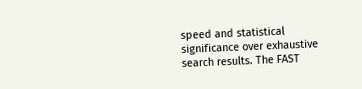speed and statistical significance over exhaustive search results. The FAST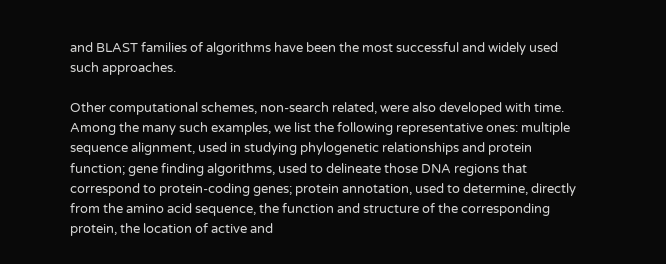and BLAST families of algorithms have been the most successful and widely used such approaches.

Other computational schemes, non-search related, were also developed with time. Among the many such examples, we list the following representative ones: multiple sequence alignment, used in studying phylogenetic relationships and protein function; gene finding algorithms, used to delineate those DNA regions that correspond to protein-coding genes; protein annotation, used to determine, directly from the amino acid sequence, the function and structure of the corresponding protein, the location of active and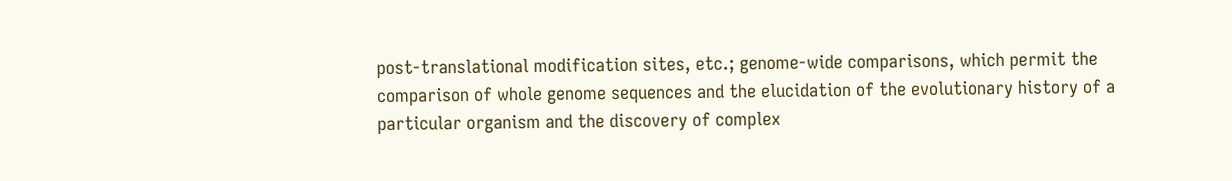post-translational modification sites, etc.; genome-wide comparisons, which permit the comparison of whole genome sequences and the elucidation of the evolutionary history of a particular organism and the discovery of complex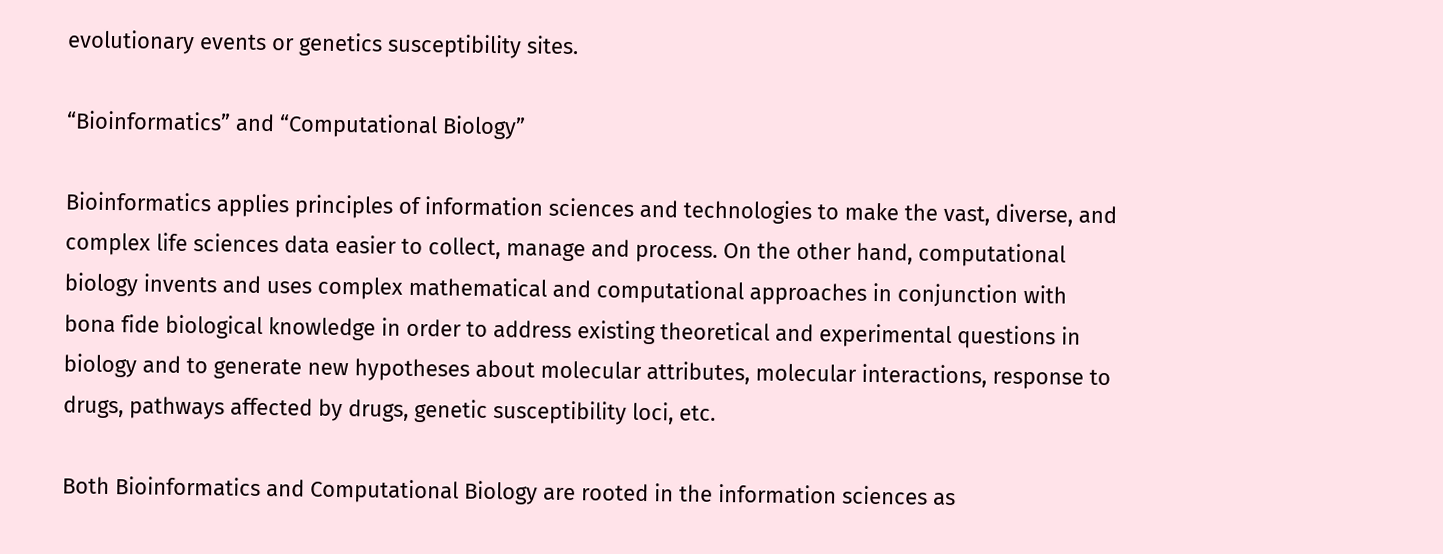evolutionary events or genetics susceptibility sites.

“Bioinformatics” and “Computational Biology”

Bioinformatics applies principles of information sciences and technologies to make the vast, diverse, and complex life sciences data easier to collect, manage and process. On the other hand, computational biology invents and uses complex mathematical and computational approaches in conjunction with bona fide biological knowledge in order to address existing theoretical and experimental questions in biology and to generate new hypotheses about molecular attributes, molecular interactions, response to drugs, pathways affected by drugs, genetic susceptibility loci, etc.

Both Bioinformatics and Computational Biology are rooted in the information sciences as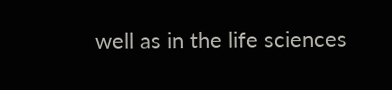well as in the life sciences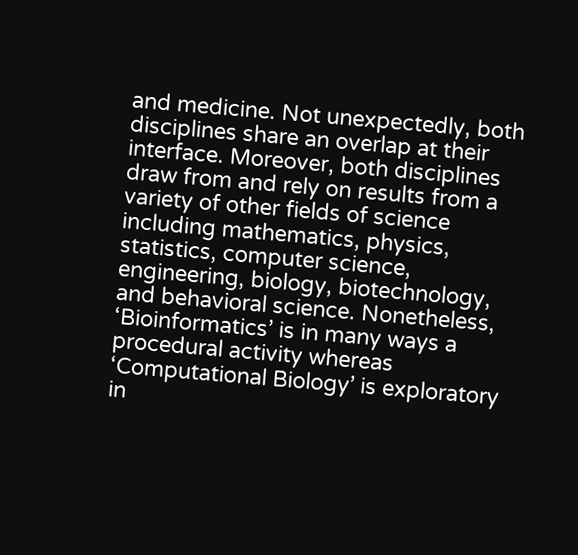and medicine. Not unexpectedly, both disciplines share an overlap at their interface. Moreover, both disciplines draw from and rely on results from a variety of other fields of science including mathematics, physics, statistics, computer science, engineering, biology, biotechnology, and behavioral science. Nonetheless, ‘Bioinformatics’ is in many ways a procedural activity whereas ‘Computational Biology’ is exploratory in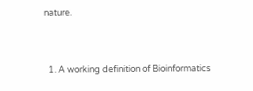nature.


  1. A working definition of Bioinformatics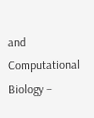and Computational Biology –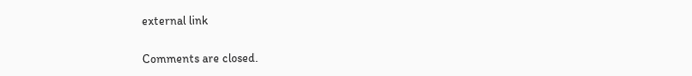external link

Comments are closed.